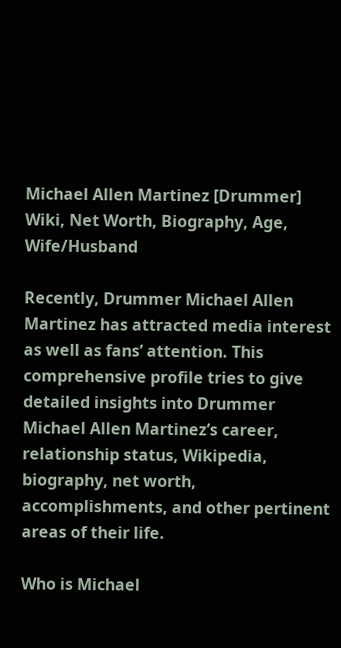Michael Allen Martinez [Drummer] Wiki, Net Worth, Biography, Age, Wife/Husband

Recently, Drummer Michael Allen Martinez has attracted media interest as well as fans’ attention. This comprehensive profile tries to give detailed insights into Drummer Michael Allen Martinez’s career, relationship status, Wikipedia, biography, net worth, accomplishments, and other pertinent areas of their life.

Who is Michael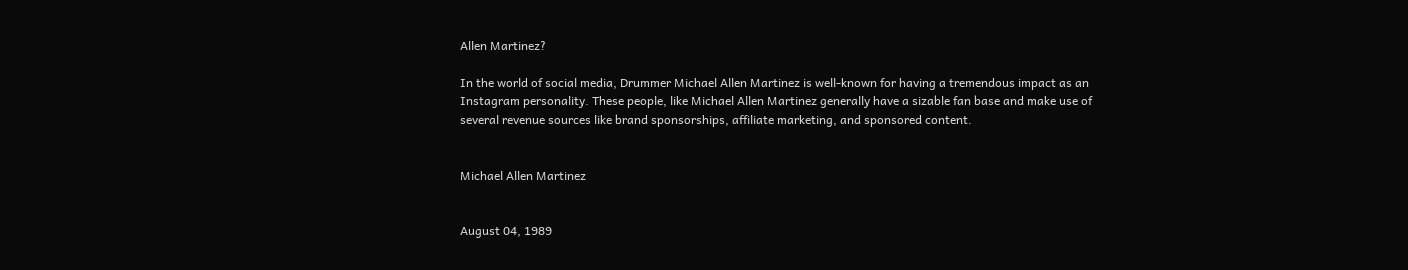Allen Martinez?

In the world of social media, Drummer Michael Allen Martinez is well-known for having a tremendous impact as an Instagram personality. These people, like Michael Allen Martinez generally have a sizable fan base and make use of several revenue sources like brand sponsorships, affiliate marketing, and sponsored content.


Michael Allen Martinez


August 04, 1989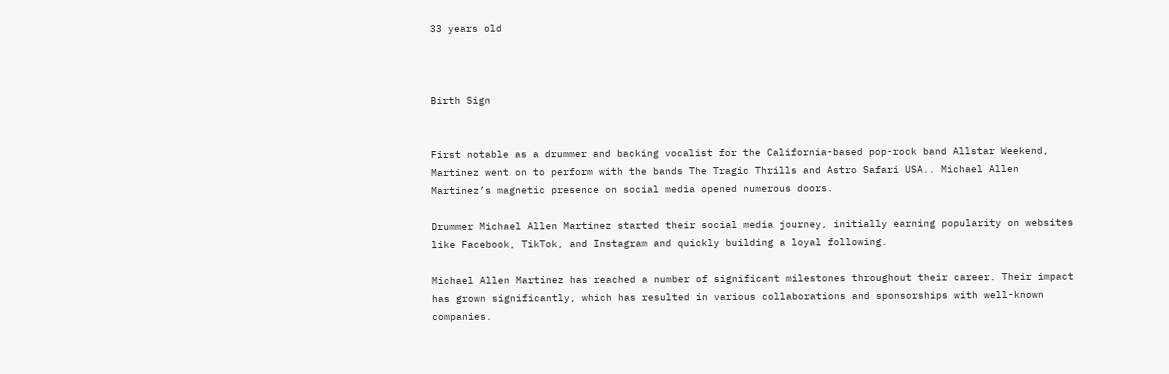33 years old



Birth Sign


First notable as a drummer and backing vocalist for the California-based pop-rock band Allstar Weekend, Martinez went on to perform with the bands The Tragic Thrills and Astro Safari USA.. Michael Allen Martinez’s magnetic presence on social media opened numerous doors.

Drummer Michael Allen Martinez started their social media journey, initially earning popularity on websites like Facebook, TikTok, and Instagram and quickly building a loyal following.

Michael Allen Martinez has reached a number of significant milestones throughout their career. Their impact has grown significantly, which has resulted in various collaborations and sponsorships with well-known companies.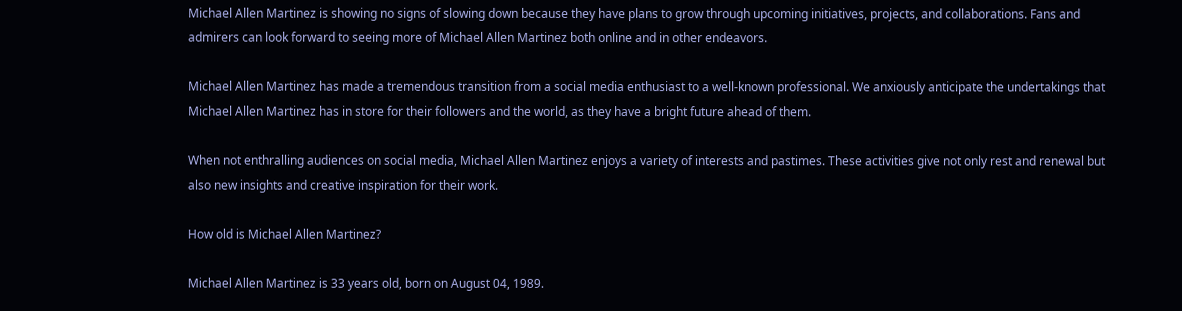Michael Allen Martinez is showing no signs of slowing down because they have plans to grow through upcoming initiatives, projects, and collaborations. Fans and admirers can look forward to seeing more of Michael Allen Martinez both online and in other endeavors.

Michael Allen Martinez has made a tremendous transition from a social media enthusiast to a well-known professional. We anxiously anticipate the undertakings that Michael Allen Martinez has in store for their followers and the world, as they have a bright future ahead of them.

When not enthralling audiences on social media, Michael Allen Martinez enjoys a variety of interests and pastimes. These activities give not only rest and renewal but also new insights and creative inspiration for their work.

How old is Michael Allen Martinez?

Michael Allen Martinez is 33 years old, born on August 04, 1989.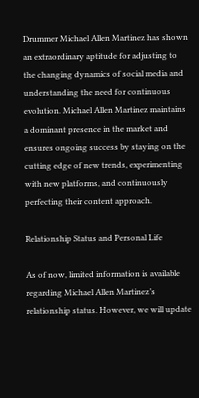Drummer Michael Allen Martinez has shown an extraordinary aptitude for adjusting to the changing dynamics of social media and understanding the need for continuous evolution. Michael Allen Martinez maintains a dominant presence in the market and ensures ongoing success by staying on the cutting edge of new trends, experimenting with new platforms, and continuously perfecting their content approach.

Relationship Status and Personal Life

As of now, limited information is available regarding Michael Allen Martinez’s relationship status. However, we will update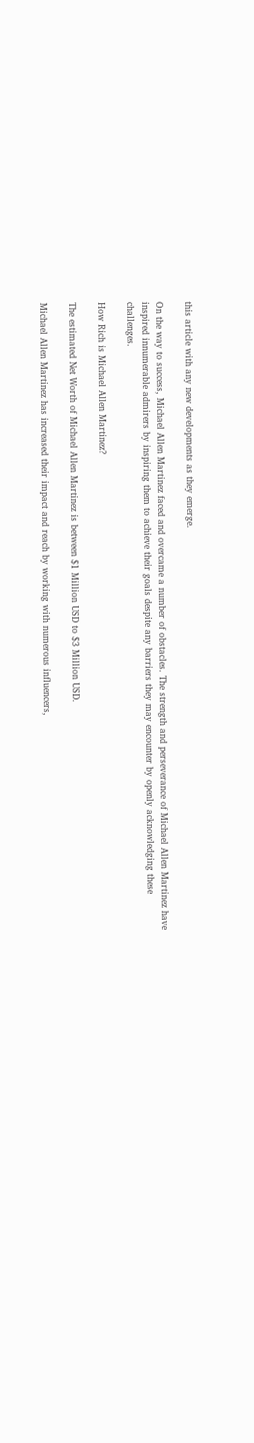this article with any new developments as they emerge.

On the way to success, Michael Allen Martinez faced and overcame a number of obstacles. The strength and perseverance of Michael Allen Martinez have inspired innumerable admirers by inspiring them to achieve their goals despite any barriers they may encounter by openly acknowledging these challenges.

How Rich is Michael Allen Martinez?

The estimated Net Worth of Michael Allen Martinez is between $1 Million USD to $3 Million USD.

Michael Allen Martinez has increased their impact and reach by working with numerous influencers,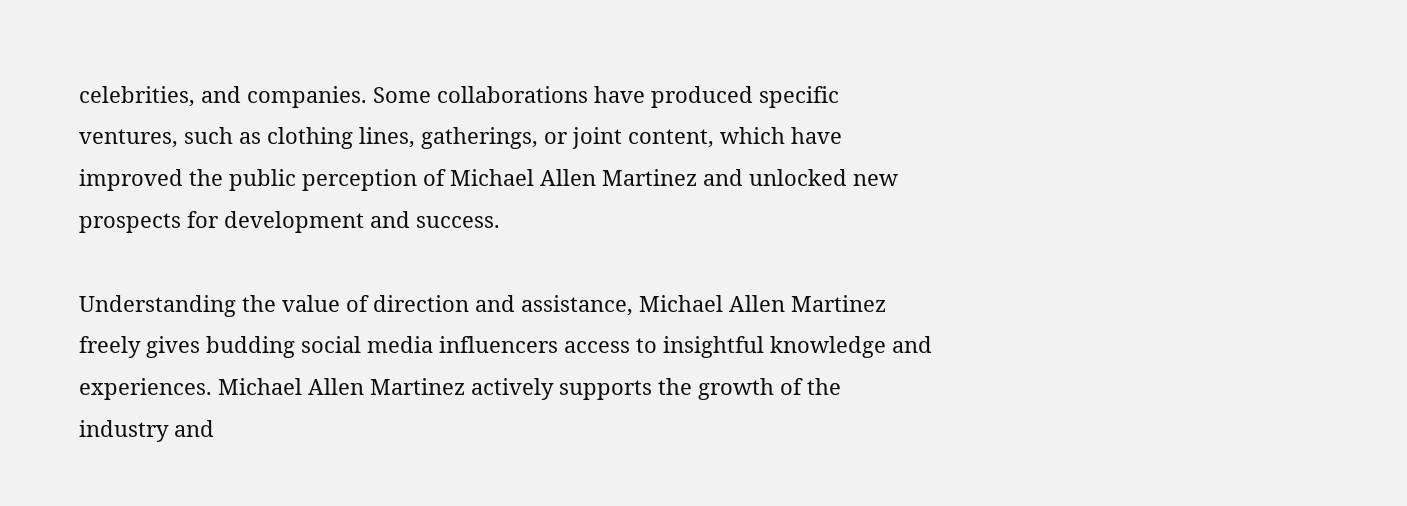celebrities, and companies. Some collaborations have produced specific ventures, such as clothing lines, gatherings, or joint content, which have improved the public perception of Michael Allen Martinez and unlocked new prospects for development and success.

Understanding the value of direction and assistance, Michael Allen Martinez freely gives budding social media influencers access to insightful knowledge and experiences. Michael Allen Martinez actively supports the growth of the industry and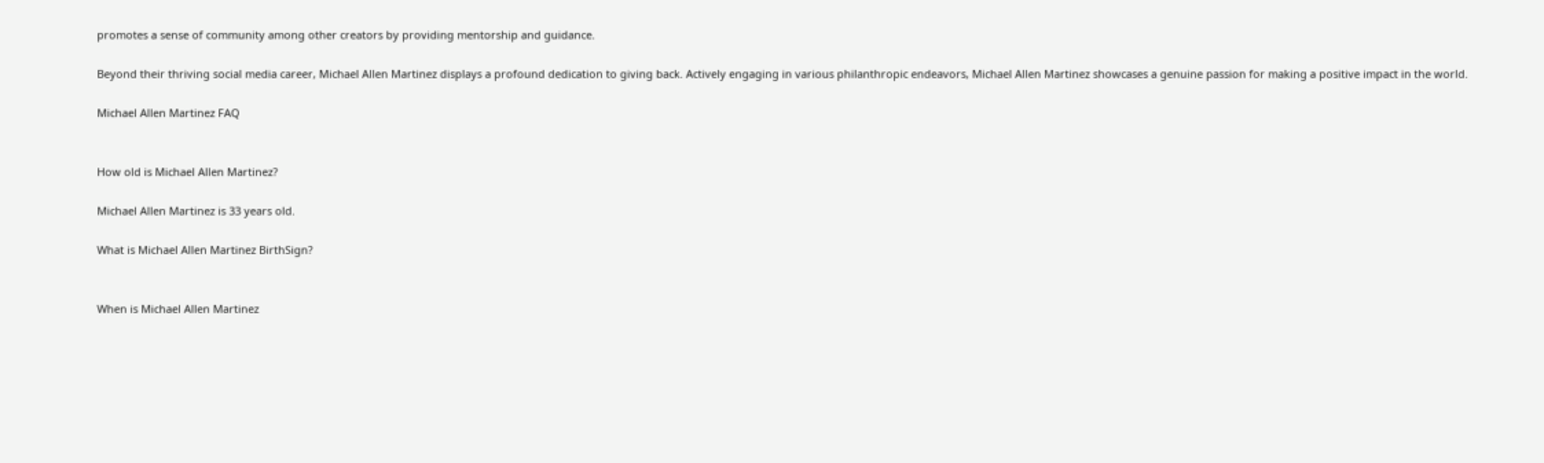promotes a sense of community among other creators by providing mentorship and guidance.

Beyond their thriving social media career, Michael Allen Martinez displays a profound dedication to giving back. Actively engaging in various philanthropic endeavors, Michael Allen Martinez showcases a genuine passion for making a positive impact in the world.

Michael Allen Martinez FAQ


How old is Michael Allen Martinez?

Michael Allen Martinez is 33 years old.

What is Michael Allen Martinez BirthSign?


When is Michael Allen Martinez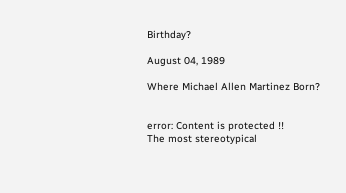Birthday?

August 04, 1989

Where Michael Allen Martinez Born?


error: Content is protected !!
The most stereotypical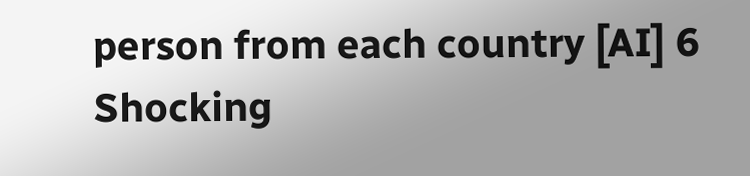person from each country [AI] 6 Shocking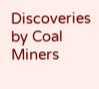Discoveries by Coal Miners